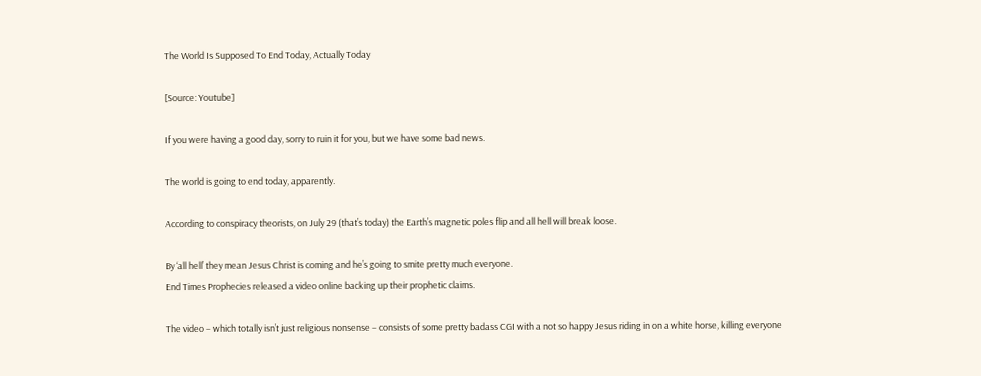The World Is Supposed To End Today, Actually Today

[Source: Youtube]

If you were having a good day, sorry to ruin it for you, but we have some bad news.

The world is going to end today, apparently.

According to conspiracy theorists, on July 29 (that’s today) the Earth’s magnetic poles flip and all hell will break loose.

By ‘all hell’ they mean Jesus Christ is coming and he’s going to smite pretty much everyone.
End Times Prophecies released a video online backing up their prophetic claims.

The video – which totally isn’t just religious nonsense – consists of some pretty badass CGI with a not so happy Jesus riding in on a white horse, killing everyone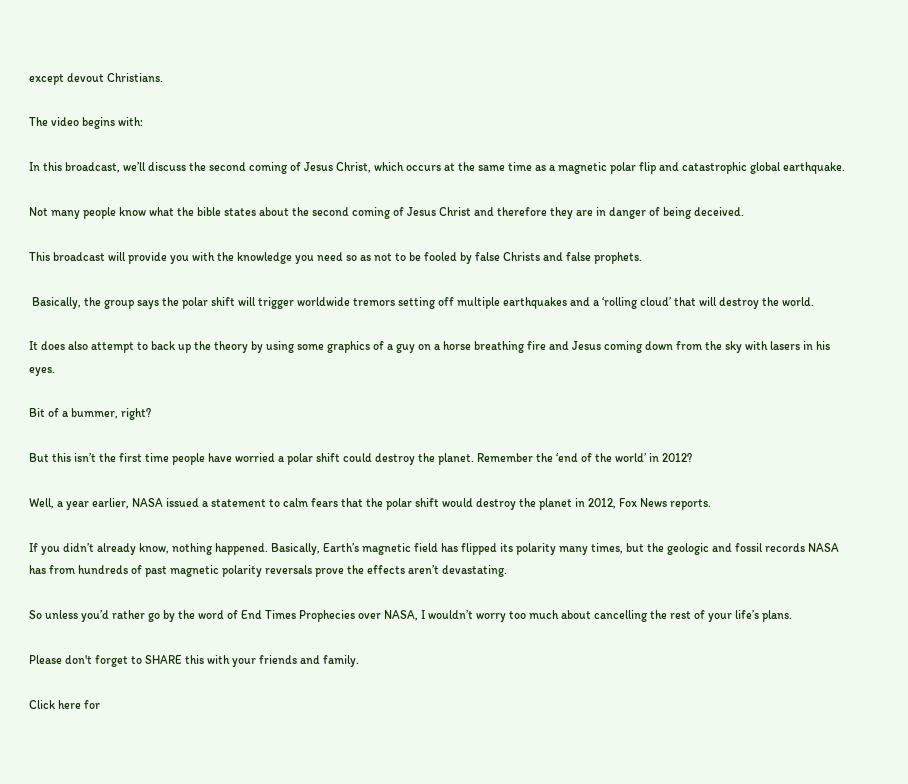except devout Christians.

The video begins with:

In this broadcast, we’ll discuss the second coming of Jesus Christ, which occurs at the same time as a magnetic polar flip and catastrophic global earthquake.

Not many people know what the bible states about the second coming of Jesus Christ and therefore they are in danger of being deceived.

This broadcast will provide you with the knowledge you need so as not to be fooled by false Christs and false prophets.

 Basically, the group says the polar shift will trigger worldwide tremors setting off multiple earthquakes and a ‘rolling cloud’ that will destroy the world.

It does also attempt to back up the theory by using some graphics of a guy on a horse breathing fire and Jesus coming down from the sky with lasers in his eyes.

Bit of a bummer, right?

But this isn’t the first time people have worried a polar shift could destroy the planet. Remember the ‘end of the world’ in 2012?

Well, a year earlier, NASA issued a statement to calm fears that the polar shift would destroy the planet in 2012, Fox News reports.

If you didn’t already know, nothing happened. Basically, Earth’s magnetic field has flipped its polarity many times, but the geologic and fossil records NASA has from hundreds of past magnetic polarity reversals prove the effects aren’t devastating.

So unless you’d rather go by the word of End Times Prophecies over NASA, I wouldn’t worry too much about cancelling the rest of your life’s plans.

Please don't forget to SHARE this with your friends and family.

Click here for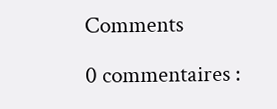Comments

0 commentaires :